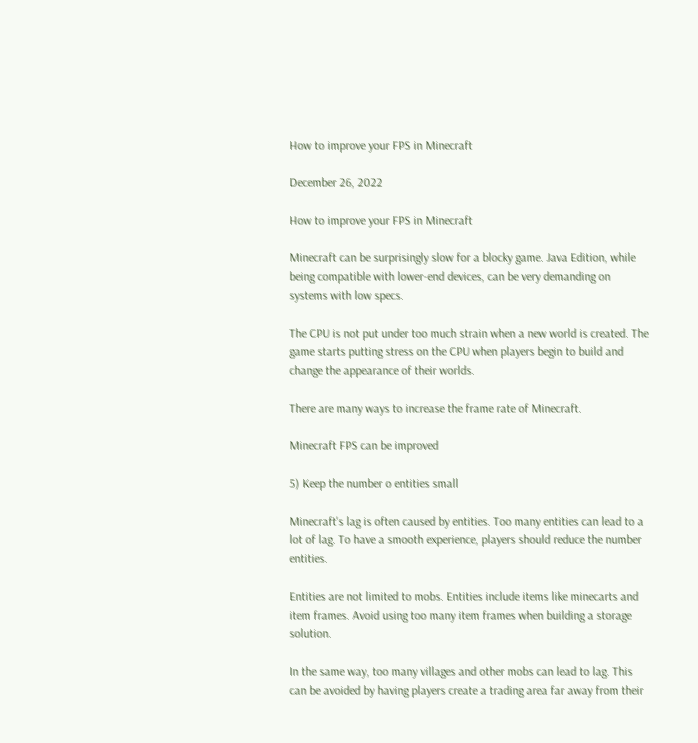How to improve your FPS in Minecraft

December 26, 2022

How to improve your FPS in Minecraft

Minecraft can be surprisingly slow for a blocky game. Java Edition, while being compatible with lower-end devices, can be very demanding on systems with low specs.

The CPU is not put under too much strain when a new world is created. The game starts putting stress on the CPU when players begin to build and change the appearance of their worlds.

There are many ways to increase the frame rate of Minecraft.

Minecraft FPS can be improved

5) Keep the number o entities small

Minecraft's lag is often caused by entities. Too many entities can lead to a lot of lag. To have a smooth experience, players should reduce the number entities.

Entities are not limited to mobs. Entities include items like minecarts and item frames. Avoid using too many item frames when building a storage solution.

In the same way, too many villages and other mobs can lead to lag. This can be avoided by having players create a trading area far away from their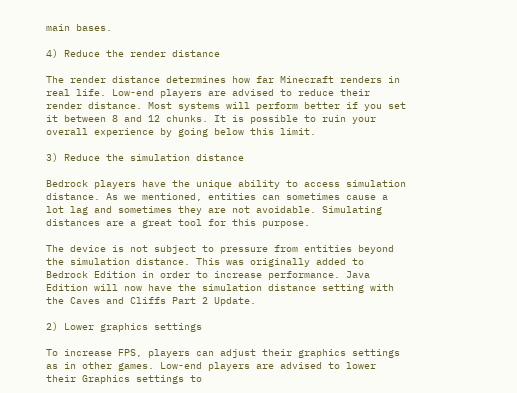main bases.

4) Reduce the render distance

The render distance determines how far Minecraft renders in real life. Low-end players are advised to reduce their render distance. Most systems will perform better if you set it between 8 and 12 chunks. It is possible to ruin your overall experience by going below this limit.

3) Reduce the simulation distance

Bedrock players have the unique ability to access simulation distance. As we mentioned, entities can sometimes cause a lot lag and sometimes they are not avoidable. Simulating distances are a great tool for this purpose.

The device is not subject to pressure from entities beyond the simulation distance. This was originally added to Bedrock Edition in order to increase performance. Java Edition will now have the simulation distance setting with the Caves and Cliffs Part 2 Update.

2) Lower graphics settings

To increase FPS, players can adjust their graphics settings as in other games. Low-end players are advised to lower their Graphics settings to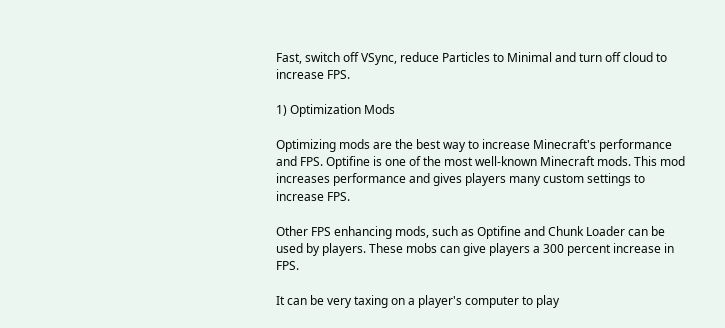Fast, switch off VSync, reduce Particles to Minimal and turn off cloud to increase FPS.

1) Optimization Mods

Optimizing mods are the best way to increase Minecraft's performance and FPS. Optifine is one of the most well-known Minecraft mods. This mod increases performance and gives players many custom settings to increase FPS.

Other FPS enhancing mods, such as Optifine and Chunk Loader can be used by players. These mobs can give players a 300 percent increase in FPS.

It can be very taxing on a player's computer to play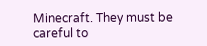Minecraft. They must be careful to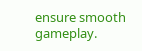ensure smooth gameplay.